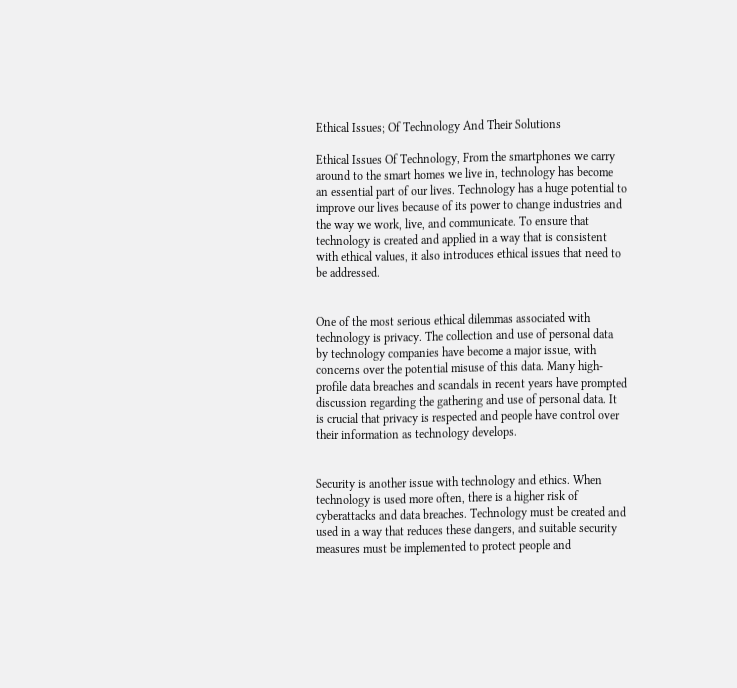Ethical Issues; Of Technology And Their Solutions

Ethical Issues Of Technology, From the smartphones we carry around to the smart homes we live in, technology has become an essential part of our lives. Technology has a huge potential to improve our lives because of its power to change industries and the way we work, live, and communicate. To ensure that technology is created and applied in a way that is consistent with ethical values, it also introduces ethical issues that need to be addressed.


One of the most serious ethical dilemmas associated with technology is privacy. The collection and use of personal data by technology companies have become a major issue, with concerns over the potential misuse of this data. Many high-profile data breaches and scandals in recent years have prompted discussion regarding the gathering and use of personal data. It is crucial that privacy is respected and people have control over their information as technology develops.


Security is another issue with technology and ethics. When technology is used more often, there is a higher risk of cyberattacks and data breaches. Technology must be created and used in a way that reduces these dangers, and suitable security measures must be implemented to protect people and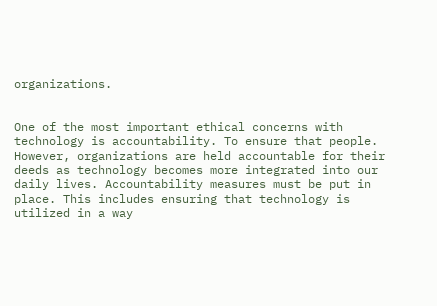organizations.


One of the most important ethical concerns with technology is accountability. To ensure that people. However, organizations are held accountable for their deeds as technology becomes more integrated into our daily lives. Accountability measures must be put in place. This includes ensuring that technology is utilized in a way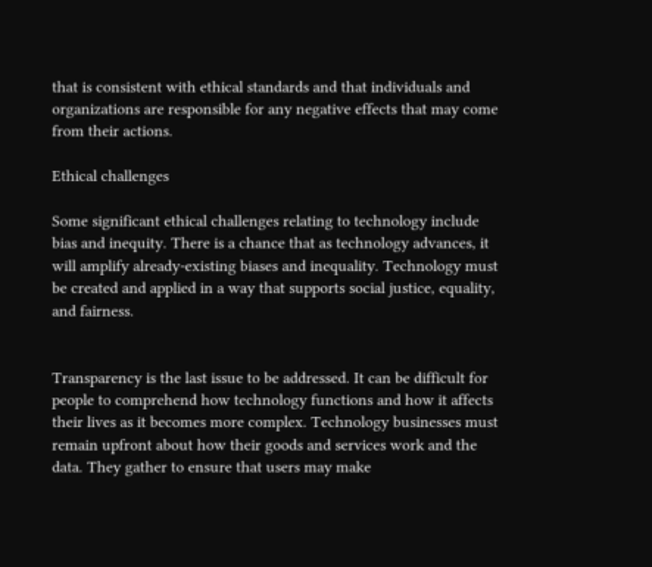that is consistent with ethical standards and that individuals and organizations are responsible for any negative effects that may come from their actions.

Ethical challenges

Some significant ethical challenges relating to technology include bias and inequity. There is a chance that as technology advances, it will amplify already-existing biases and inequality. Technology must be created and applied in a way that supports social justice, equality, and fairness.


Transparency is the last issue to be addressed. It can be difficult for people to comprehend how technology functions and how it affects their lives as it becomes more complex. Technology businesses must remain upfront about how their goods and services work and the data. They gather to ensure that users may make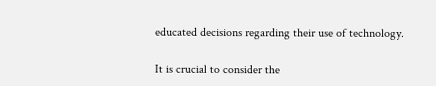educated decisions regarding their use of technology.

It is crucial to consider the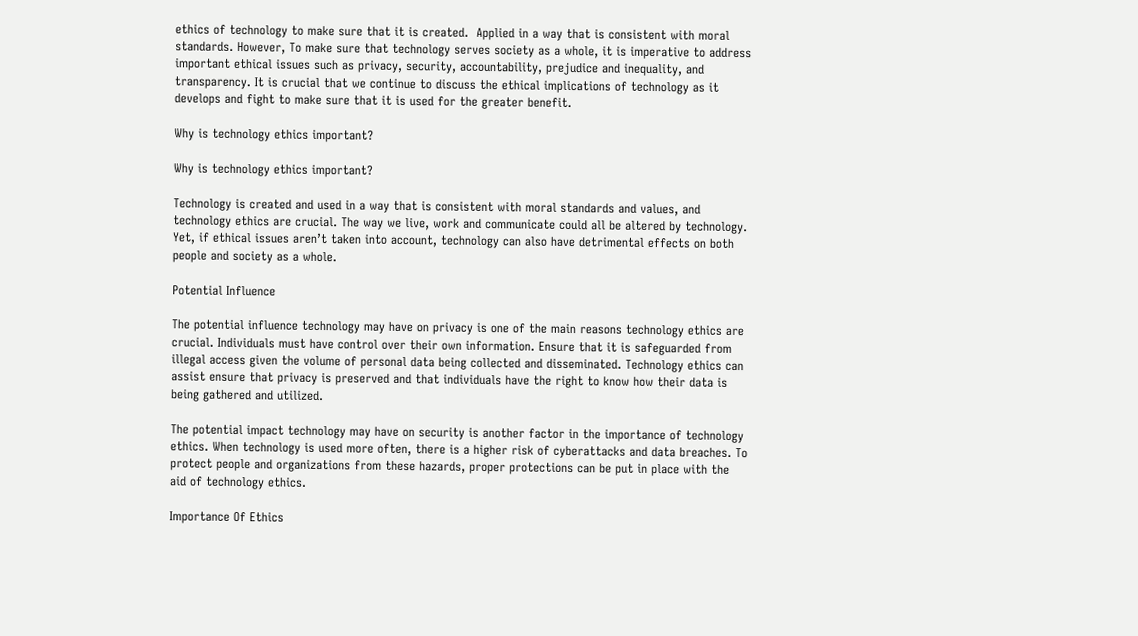ethics of technology to make sure that it is created.  Applied in a way that is consistent with moral standards. However, To make sure that technology serves society as a whole, it is imperative to address important ethical issues such as privacy, security, accountability, prejudice and inequality, and transparency. It is crucial that we continue to discuss the ethical implications of technology as it develops and fight to make sure that it is used for the greater benefit.

Why is technology ethics important?

Why is technology ethics important?

Technology is created and used in a way that is consistent with moral standards and values, and technology ethics are crucial. The way we live, work and communicate could all be altered by technology. Yet, if ethical issues aren’t taken into account, technology can also have detrimental effects on both people and society as a whole.

Potential Influence

The potential influence technology may have on privacy is one of the main reasons technology ethics are crucial. Individuals must have control over their own information. Ensure that it is safeguarded from illegal access given the volume of personal data being collected and disseminated. Technology ethics can assist ensure that privacy is preserved and that individuals have the right to know how their data is being gathered and utilized.

The potential impact technology may have on security is another factor in the importance of technology ethics. When technology is used more often, there is a higher risk of cyberattacks and data breaches. To protect people and organizations from these hazards, proper protections can be put in place with the aid of technology ethics.

Importance Of Ethics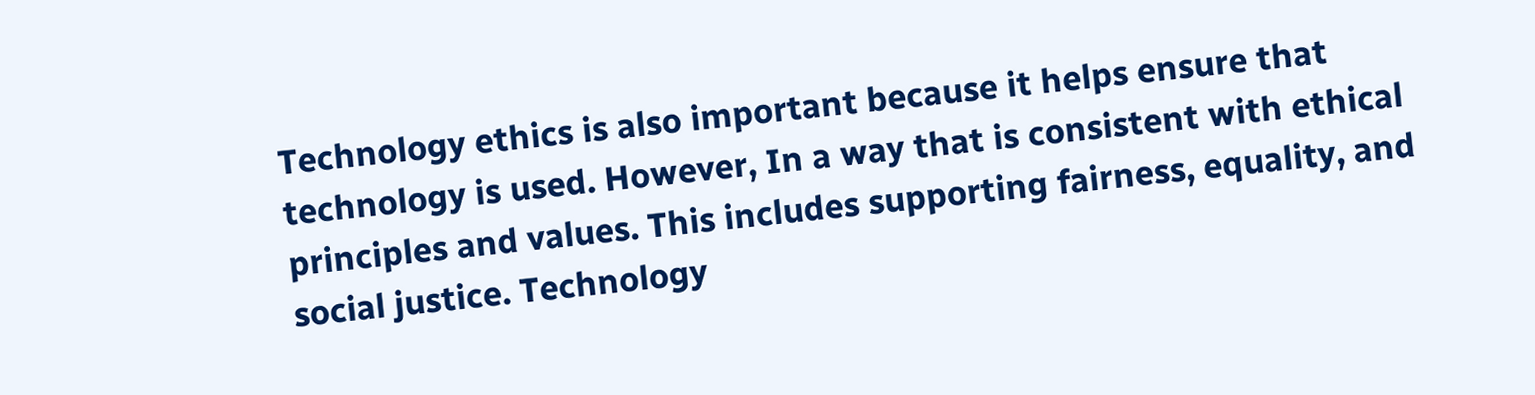Technology ethics is also important because it helps ensure that technology is used. However, In a way that is consistent with ethical principles and values. This includes supporting fairness, equality, and social justice. Technology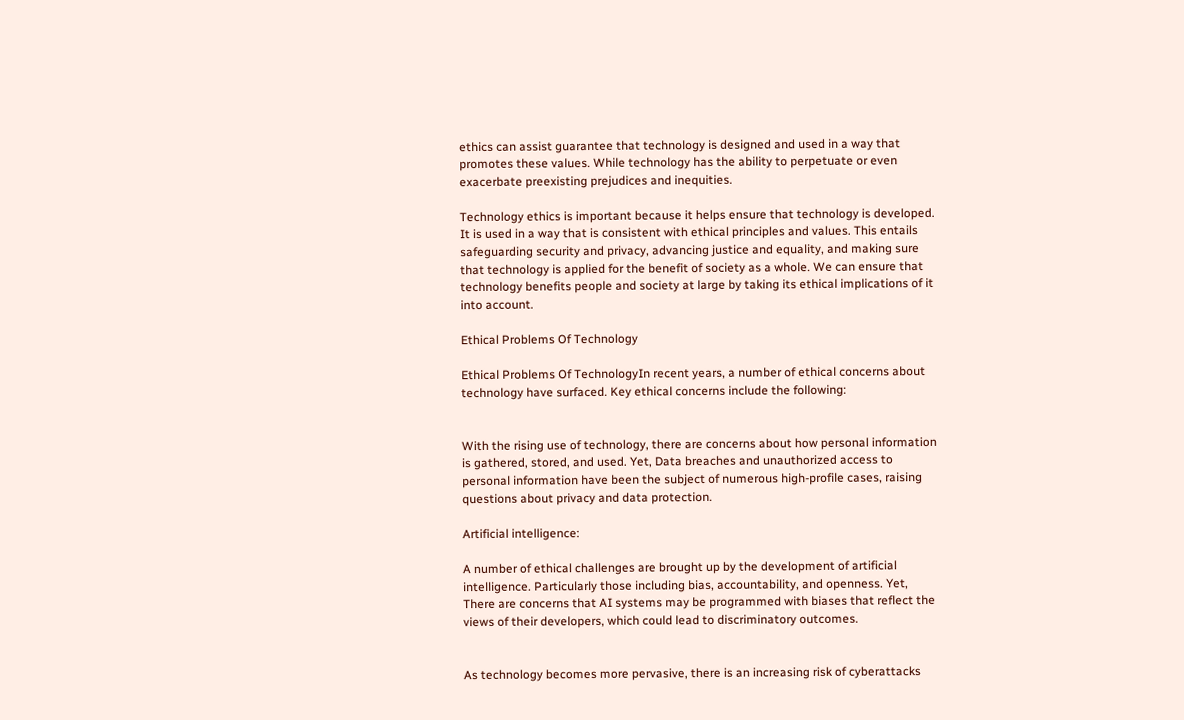ethics can assist guarantee that technology is designed and used in a way that promotes these values. While technology has the ability to perpetuate or even exacerbate preexisting prejudices and inequities.

Technology ethics is important because it helps ensure that technology is developed. It is used in a way that is consistent with ethical principles and values. This entails safeguarding security and privacy, advancing justice and equality, and making sure that technology is applied for the benefit of society as a whole. We can ensure that technology benefits people and society at large by taking its ethical implications of it into account.

Ethical Problems Of Technology

Ethical Problems Of TechnologyIn recent years, a number of ethical concerns about technology have surfaced. Key ethical concerns include the following:


With the rising use of technology, there are concerns about how personal information is gathered, stored, and used. Yet, Data breaches and unauthorized access to personal information have been the subject of numerous high-profile cases, raising questions about privacy and data protection.

Artificial intelligence:

A number of ethical challenges are brought up by the development of artificial intelligence. Particularly those including bias, accountability, and openness. Yet, There are concerns that AI systems may be programmed with biases that reflect the views of their developers, which could lead to discriminatory outcomes.


As technology becomes more pervasive, there is an increasing risk of cyberattacks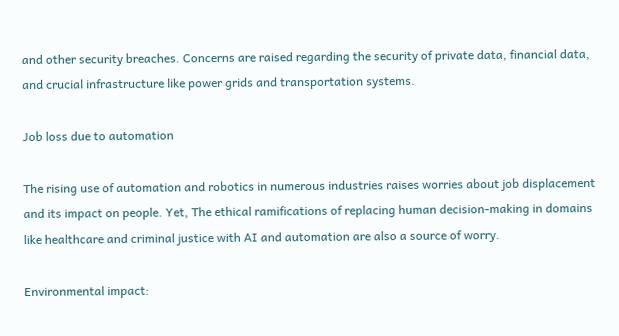and other security breaches. Concerns are raised regarding the security of private data, financial data, and crucial infrastructure like power grids and transportation systems.

Job loss due to automation

The rising use of automation and robotics in numerous industries raises worries about job displacement and its impact on people. Yet, The ethical ramifications of replacing human decision-making in domains like healthcare and criminal justice with AI and automation are also a source of worry.

Environmental impact: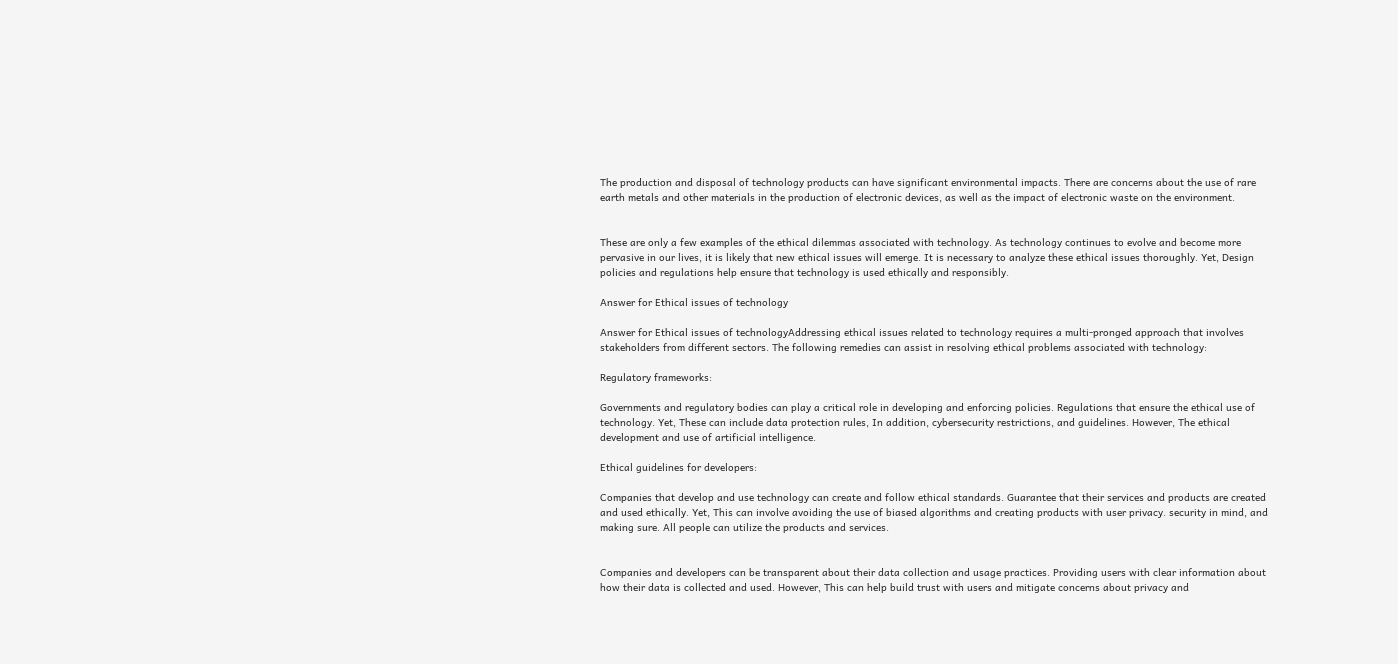The production and disposal of technology products can have significant environmental impacts. There are concerns about the use of rare earth metals and other materials in the production of electronic devices, as well as the impact of electronic waste on the environment.


These are only a few examples of the ethical dilemmas associated with technology. As technology continues to evolve and become more pervasive in our lives, it is likely that new ethical issues will emerge. It is necessary to analyze these ethical issues thoroughly. Yet, Design policies and regulations help ensure that technology is used ethically and responsibly.

Answer for Ethical issues of technology

Answer for Ethical issues of technologyAddressing ethical issues related to technology requires a multi-pronged approach that involves stakeholders from different sectors. The following remedies can assist in resolving ethical problems associated with technology:

Regulatory frameworks:

Governments and regulatory bodies can play a critical role in developing and enforcing policies. Regulations that ensure the ethical use of technology. Yet, These can include data protection rules, In addition, cybersecurity restrictions, and guidelines. However, The ethical development and use of artificial intelligence.

Ethical guidelines for developers:

Companies that develop and use technology can create and follow ethical standards. Guarantee that their services and products are created and used ethically. Yet, This can involve avoiding the use of biased algorithms and creating products with user privacy. security in mind, and making sure. All people can utilize the products and services.


Companies and developers can be transparent about their data collection and usage practices. Providing users with clear information about how their data is collected and used. However, This can help build trust with users and mitigate concerns about privacy and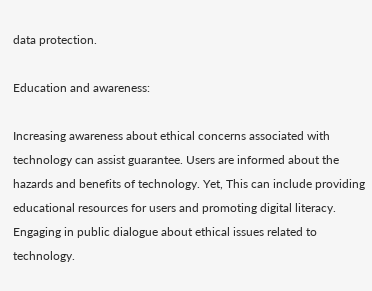data protection.

Education and awareness:

Increasing awareness about ethical concerns associated with technology can assist guarantee. Users are informed about the hazards and benefits of technology. Yet, This can include providing educational resources for users and promoting digital literacy. Engaging in public dialogue about ethical issues related to technology.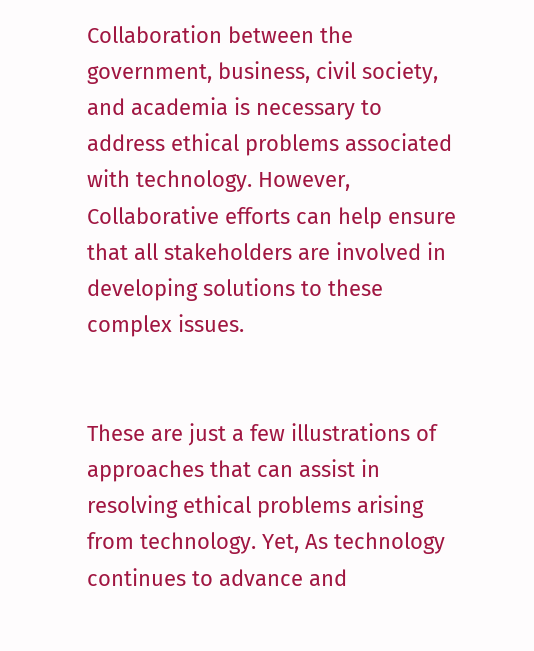Collaboration between the government, business, civil society, and academia is necessary to address ethical problems associated with technology. However, Collaborative efforts can help ensure that all stakeholders are involved in developing solutions to these complex issues.


These are just a few illustrations of approaches that can assist in resolving ethical problems arising from technology. Yet, As technology continues to advance and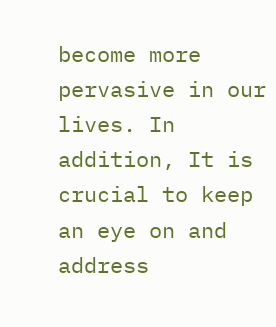become more pervasive in our lives. In addition, It is crucial to keep an eye on and address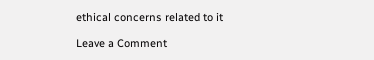ethical concerns related to it

Leave a Comment